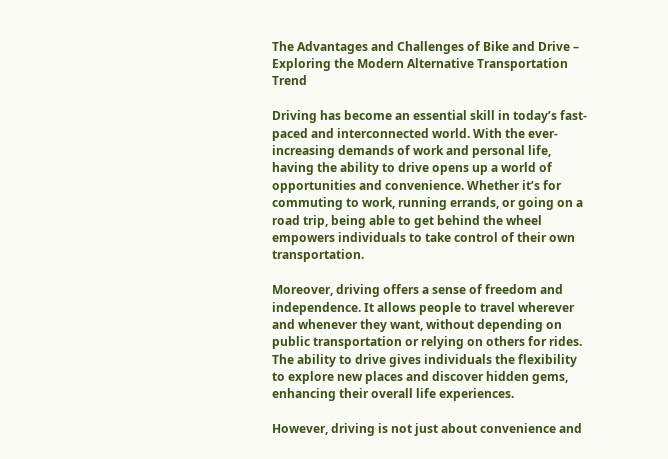The Advantages and Challenges of Bike and Drive – Exploring the Modern Alternative Transportation Trend

Driving has become an essential skill in today’s fast-paced and interconnected world. With the ever-increasing demands of work and personal life, having the ability to drive opens up a world of opportunities and convenience. Whether it’s for commuting to work, running errands, or going on a road trip, being able to get behind the wheel empowers individuals to take control of their own transportation.

Moreover, driving offers a sense of freedom and independence. It allows people to travel wherever and whenever they want, without depending on public transportation or relying on others for rides. The ability to drive gives individuals the flexibility to explore new places and discover hidden gems, enhancing their overall life experiences.

However, driving is not just about convenience and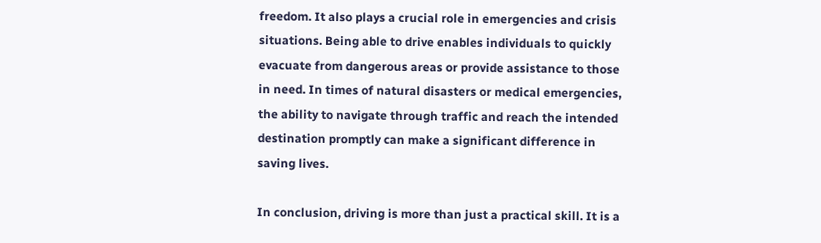freedom. It also plays a crucial role in emergencies and crisis situations. Being able to drive enables individuals to quickly evacuate from dangerous areas or provide assistance to those in need. In times of natural disasters or medical emergencies, the ability to navigate through traffic and reach the intended destination promptly can make a significant difference in saving lives.

In conclusion, driving is more than just a practical skill. It is a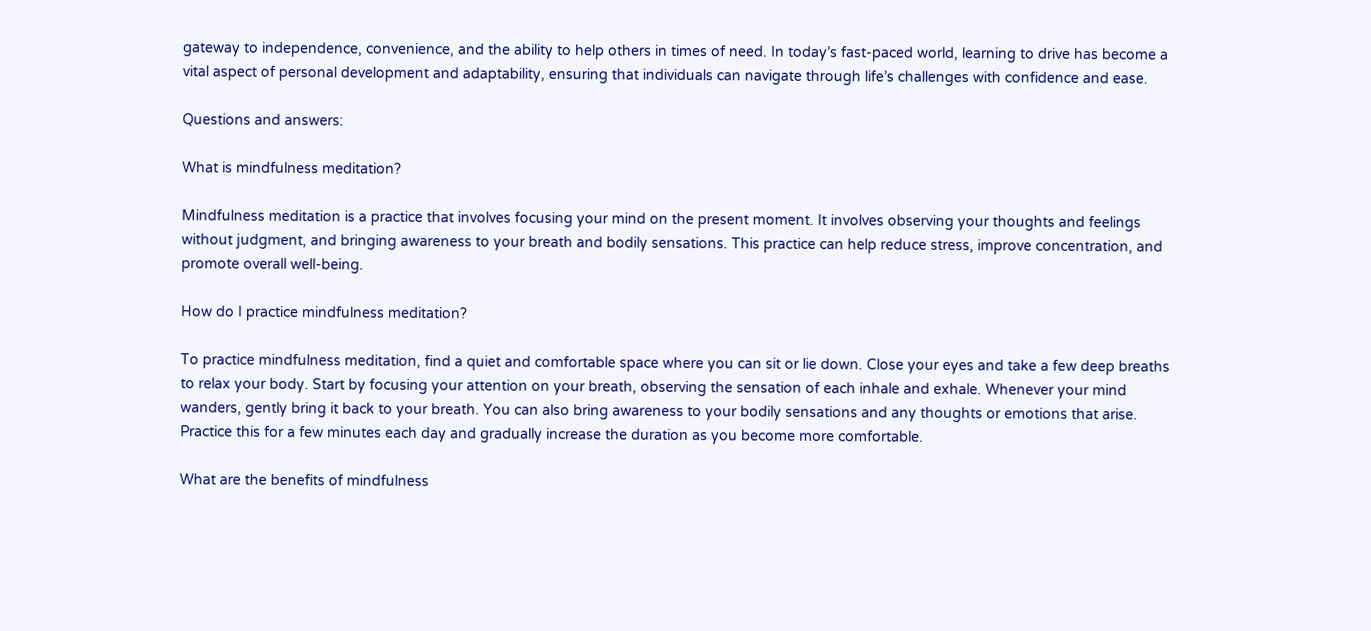gateway to independence, convenience, and the ability to help others in times of need. In today’s fast-paced world, learning to drive has become a vital aspect of personal development and adaptability, ensuring that individuals can navigate through life’s challenges with confidence and ease.

Questions and answers:

What is mindfulness meditation?

Mindfulness meditation is a practice that involves focusing your mind on the present moment. It involves observing your thoughts and feelings without judgment, and bringing awareness to your breath and bodily sensations. This practice can help reduce stress, improve concentration, and promote overall well-being.

How do I practice mindfulness meditation?

To practice mindfulness meditation, find a quiet and comfortable space where you can sit or lie down. Close your eyes and take a few deep breaths to relax your body. Start by focusing your attention on your breath, observing the sensation of each inhale and exhale. Whenever your mind wanders, gently bring it back to your breath. You can also bring awareness to your bodily sensations and any thoughts or emotions that arise. Practice this for a few minutes each day and gradually increase the duration as you become more comfortable.

What are the benefits of mindfulness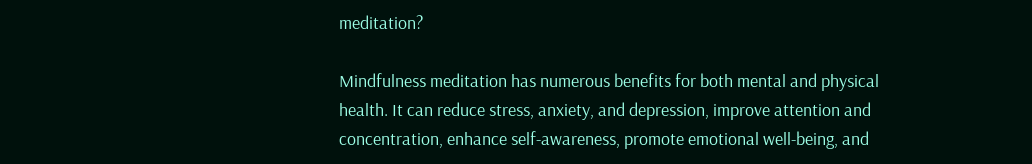meditation?

Mindfulness meditation has numerous benefits for both mental and physical health. It can reduce stress, anxiety, and depression, improve attention and concentration, enhance self-awareness, promote emotional well-being, and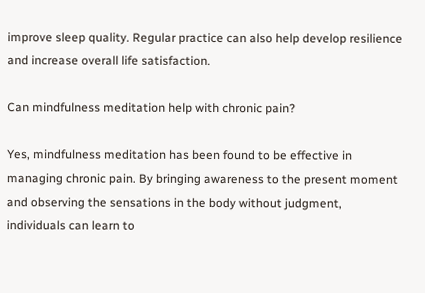improve sleep quality. Regular practice can also help develop resilience and increase overall life satisfaction.

Can mindfulness meditation help with chronic pain?

Yes, mindfulness meditation has been found to be effective in managing chronic pain. By bringing awareness to the present moment and observing the sensations in the body without judgment, individuals can learn to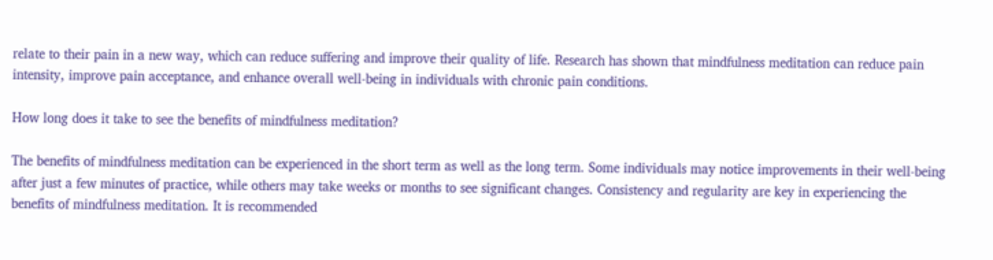relate to their pain in a new way, which can reduce suffering and improve their quality of life. Research has shown that mindfulness meditation can reduce pain intensity, improve pain acceptance, and enhance overall well-being in individuals with chronic pain conditions.

How long does it take to see the benefits of mindfulness meditation?

The benefits of mindfulness meditation can be experienced in the short term as well as the long term. Some individuals may notice improvements in their well-being after just a few minutes of practice, while others may take weeks or months to see significant changes. Consistency and regularity are key in experiencing the benefits of mindfulness meditation. It is recommended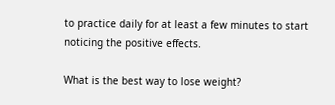to practice daily for at least a few minutes to start noticing the positive effects.

What is the best way to lose weight?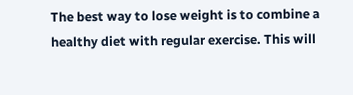The best way to lose weight is to combine a healthy diet with regular exercise. This will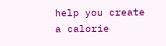help you create a calorie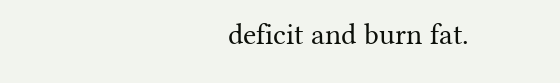deficit and burn fat.